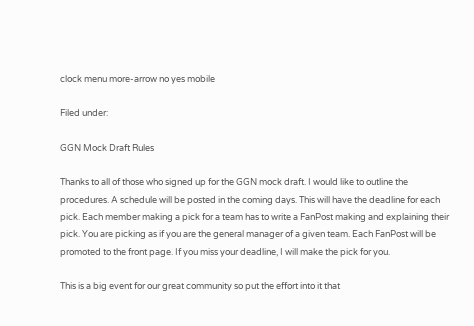clock menu more-arrow no yes mobile

Filed under:

GGN Mock Draft Rules

Thanks to all of those who signed up for the GGN mock draft. I would like to outline the procedures. A schedule will be posted in the coming days. This will have the deadline for each pick. Each member making a pick for a team has to write a FanPost making and explaining their pick. You are picking as if you are the general manager of a given team. Each FanPost will be promoted to the front page. If you miss your deadline, I will make the pick for you.

This is a big event for our great community so put the effort into it that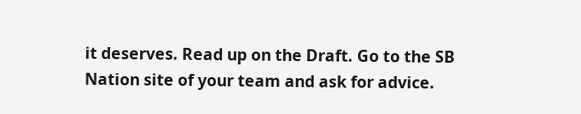it deserves. Read up on the Draft. Go to the SB Nation site of your team and ask for advice.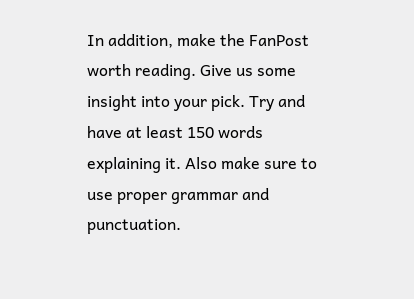In addition, make the FanPost worth reading. Give us some insight into your pick. Try and have at least 150 words explaining it. Also make sure to use proper grammar and punctuation.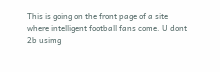This is going on the front page of a site where intelligent football fans come. U dont 2b usimg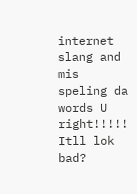internet slang and mis speling da words U right!!!!! Itll lok bad?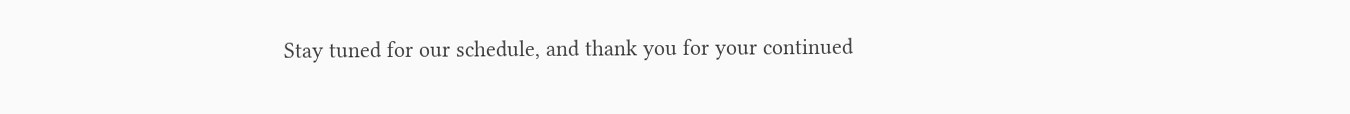Stay tuned for our schedule, and thank you for your continued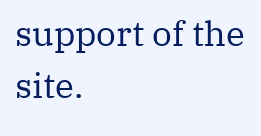support of the site.